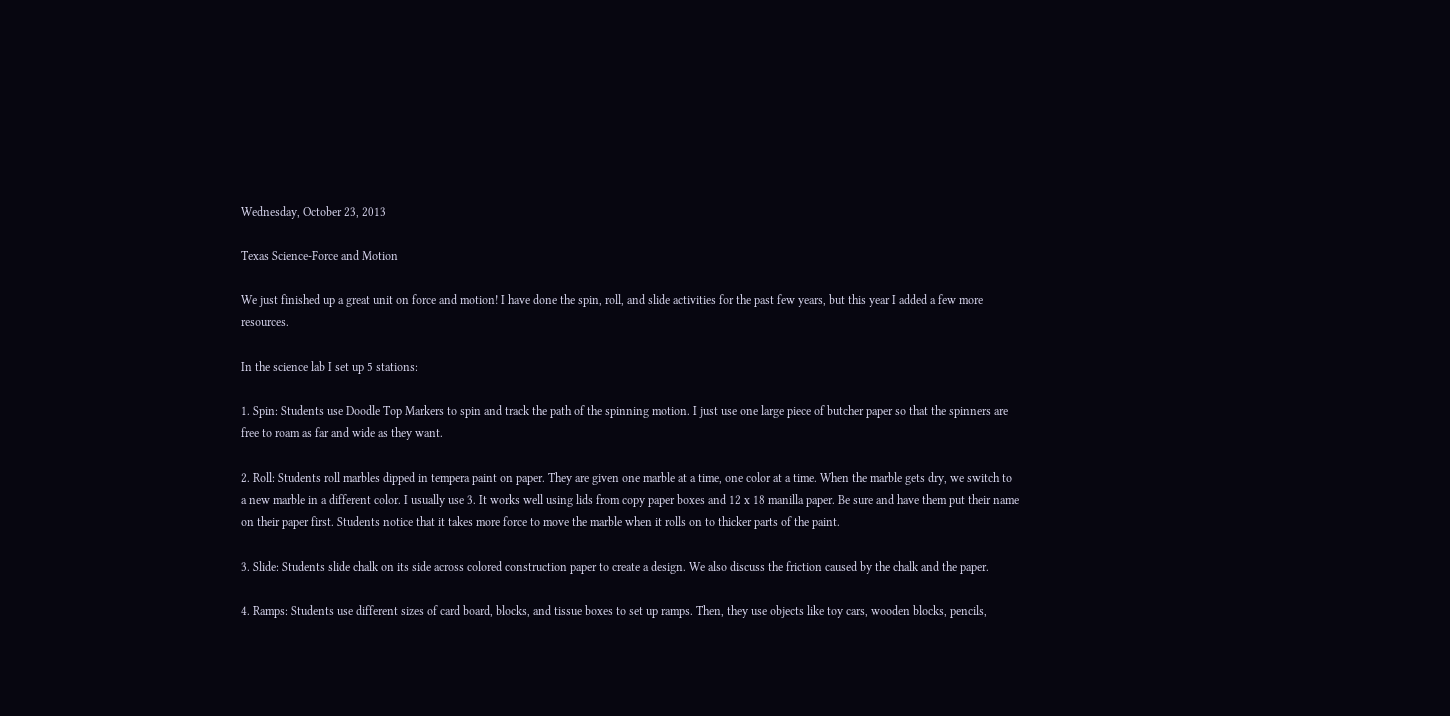Wednesday, October 23, 2013

Texas Science-Force and Motion

We just finished up a great unit on force and motion! I have done the spin, roll, and slide activities for the past few years, but this year I added a few more resources.

In the science lab I set up 5 stations:

1. Spin: Students use Doodle Top Markers to spin and track the path of the spinning motion. I just use one large piece of butcher paper so that the spinners are free to roam as far and wide as they want.

2. Roll: Students roll marbles dipped in tempera paint on paper. They are given one marble at a time, one color at a time. When the marble gets dry, we switch to a new marble in a different color. I usually use 3. It works well using lids from copy paper boxes and 12 x 18 manilla paper. Be sure and have them put their name on their paper first. Students notice that it takes more force to move the marble when it rolls on to thicker parts of the paint.

3. Slide: Students slide chalk on its side across colored construction paper to create a design. We also discuss the friction caused by the chalk and the paper.

4. Ramps: Students use different sizes of card board, blocks, and tissue boxes to set up ramps. Then, they use objects like toy cars, wooden blocks, pencils,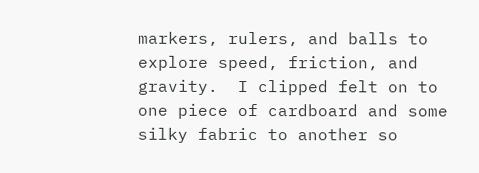markers, rulers, and balls to explore speed, friction, and gravity.  I clipped felt on to one piece of cardboard and some silky fabric to another so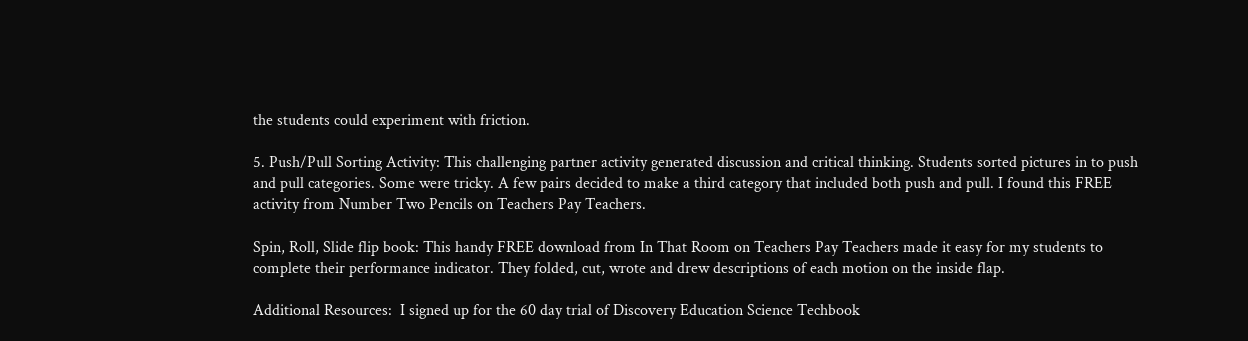the students could experiment with friction.

5. Push/Pull Sorting Activity: This challenging partner activity generated discussion and critical thinking. Students sorted pictures in to push and pull categories. Some were tricky. A few pairs decided to make a third category that included both push and pull. I found this FREE activity from Number Two Pencils on Teachers Pay Teachers.

Spin, Roll, Slide flip book: This handy FREE download from In That Room on Teachers Pay Teachers made it easy for my students to complete their performance indicator. They folded, cut, wrote and drew descriptions of each motion on the inside flap.

Additional Resources:  I signed up for the 60 day trial of Discovery Education Science Techbook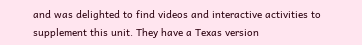and was delighted to find videos and interactive activities to supplement this unit. They have a Texas version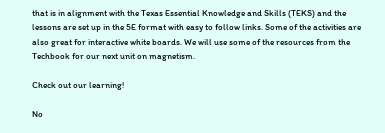that is in alignment with the Texas Essential Knowledge and Skills (TEKS) and the lessons are set up in the 5E format with easy to follow links. Some of the activities are also great for interactive white boards. We will use some of the resources from the Techbook for our next unit on magnetism.

Check out our learning!

No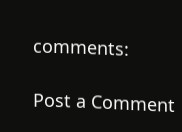comments:

Post a Comment